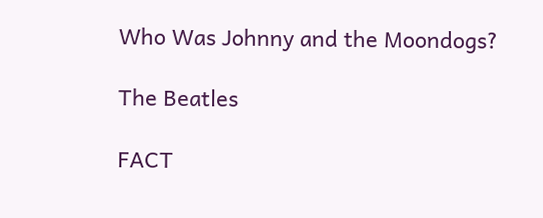Who Was Johnny and the Moondogs?

The Beatles

FACT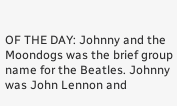OF THE DAY: Johnny and the Moondogs was the brief group name for the Beatles. Johnny was John Lennon and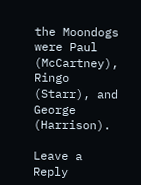the Moondogs were Paul (McCartney), Ringo (Starr), and George (Harrison).

Leave a Reply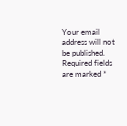Your email address will not be published. Required fields are marked *